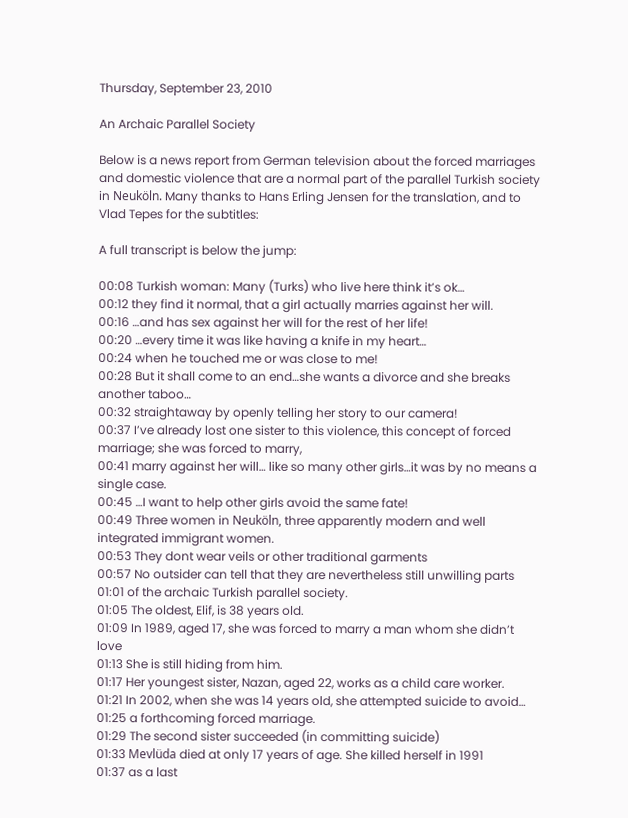Thursday, September 23, 2010

An Archaic Parallel Society

Below is a news report from German television about the forced marriages and domestic violence that are a normal part of the parallel Turkish society in Neuköln. Many thanks to Hans Erling Jensen for the translation, and to Vlad Tepes for the subtitles:

A full transcript is below the jump:

00:08 Turkish woman: Many (Turks) who live here think it’s ok…
00:12 they find it normal, that a girl actually marries against her will.
00:16 …and has sex against her will for the rest of her life!
00:20 …every time it was like having a knife in my heart…
00:24 when he touched me or was close to me!
00:28 But it shall come to an end…she wants a divorce and she breaks another taboo…
00:32 straightaway by openly telling her story to our camera!
00:37 I’ve already lost one sister to this violence, this concept of forced marriage; she was forced to marry,
00:41 marry against her will… like so many other girls…it was by no means a single case.
00:45 …I want to help other girls avoid the same fate!
00:49 Three women in Neuköln, three apparently modern and well integrated immigrant women.
00:53 They dont wear veils or other traditional garments
00:57 No outsider can tell that they are nevertheless still unwilling parts
01:01 of the archaic Turkish parallel society.
01:05 The oldest, Elif, is 38 years old.
01:09 In 1989, aged 17, she was forced to marry a man whom she didn’t love
01:13 She is still hiding from him.
01:17 Her youngest sister, Nazan, aged 22, works as a child care worker.
01:21 In 2002, when she was 14 years old, she attempted suicide to avoid…
01:25 a forthcoming forced marriage.
01:29 The second sister succeeded (in committing suicide)
01:33 Mevlüda died at only 17 years of age. She killed herself in 1991
01:37 as a last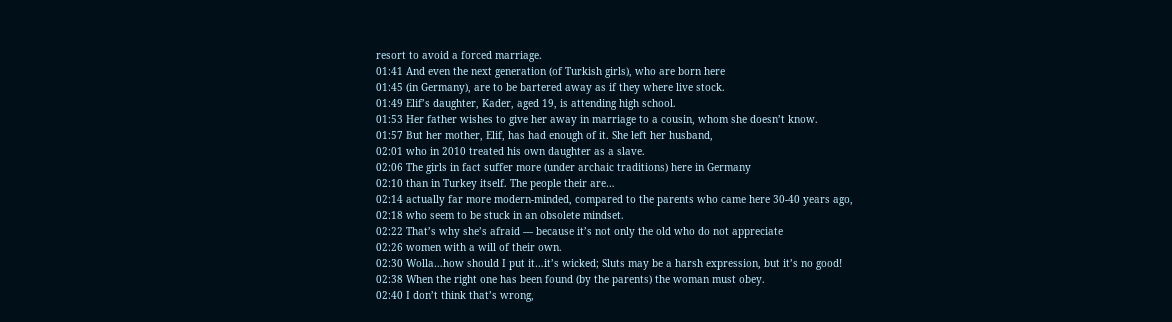resort to avoid a forced marriage.
01:41 And even the next generation (of Turkish girls), who are born here
01:45 (in Germany), are to be bartered away as if they where live stock.
01:49 Elif’s daughter, Kader, aged 19, is attending high school.
01:53 Her father wishes to give her away in marriage to a cousin, whom she doesn’t know.
01:57 But her mother, Elif, has had enough of it. She left her husband,
02:01 who in 2010 treated his own daughter as a slave.
02:06 The girls in fact suffer more (under archaic traditions) here in Germany
02:10 than in Turkey itself. The people their are…
02:14 actually far more modern-minded, compared to the parents who came here 30-40 years ago,
02:18 who seem to be stuck in an obsolete mindset.
02:22 That’s why she’s afraid — because it’s not only the old who do not appreciate
02:26 women with a will of their own.
02:30 Wolla…how should I put it…it’s wicked; Sluts may be a harsh expression, but it’s no good!
02:38 When the right one has been found (by the parents) the woman must obey.
02:40 I don’t think that’s wrong,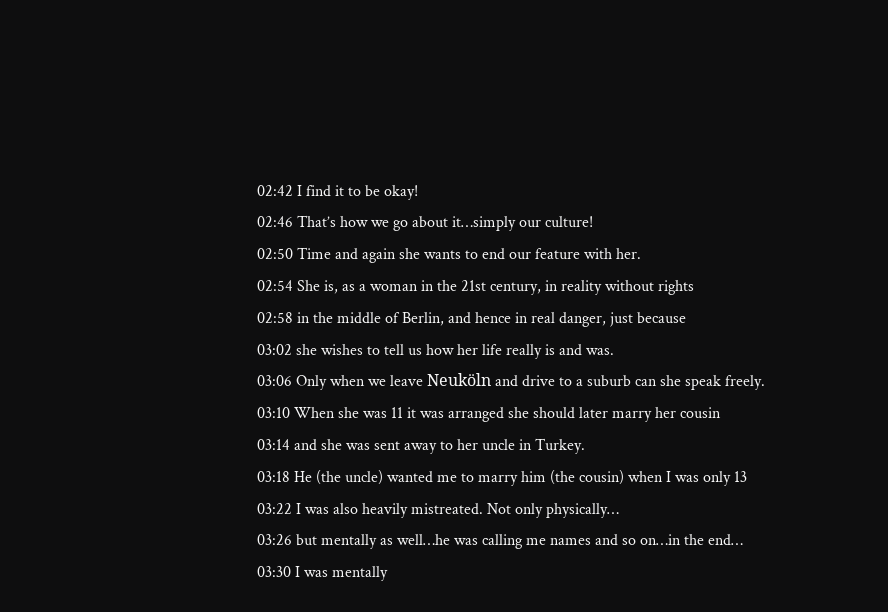02:42 I find it to be okay!
02:46 That’s how we go about it…simply our culture!
02:50 Time and again she wants to end our feature with her.
02:54 She is, as a woman in the 21st century, in reality without rights
02:58 in the middle of Berlin, and hence in real danger, just because
03:02 she wishes to tell us how her life really is and was.
03:06 Only when we leave Neuköln and drive to a suburb can she speak freely.
03:10 When she was 11 it was arranged she should later marry her cousin
03:14 and she was sent away to her uncle in Turkey.
03:18 He (the uncle) wanted me to marry him (the cousin) when I was only 13
03:22 I was also heavily mistreated. Not only physically…
03:26 but mentally as well…he was calling me names and so on…in the end…
03:30 I was mentally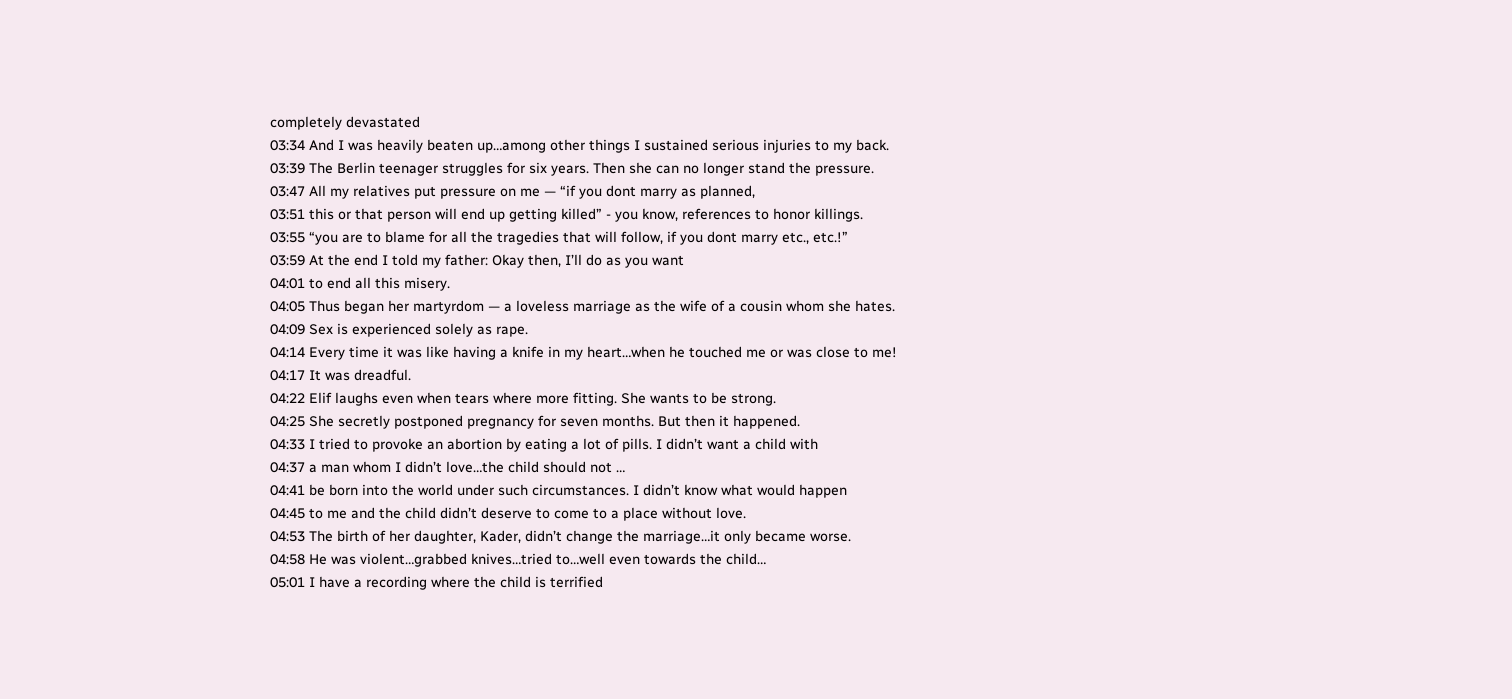completely devastated
03:34 And I was heavily beaten up…among other things I sustained serious injuries to my back.
03:39 The Berlin teenager struggles for six years. Then she can no longer stand the pressure.
03:47 All my relatives put pressure on me — “if you dont marry as planned,
03:51 this or that person will end up getting killed” - you know, references to honor killings.
03:55 “you are to blame for all the tragedies that will follow, if you dont marry etc., etc.!”
03:59 At the end I told my father: Okay then, I’ll do as you want
04:01 to end all this misery.
04:05 Thus began her martyrdom — a loveless marriage as the wife of a cousin whom she hates.
04:09 Sex is experienced solely as rape.
04:14 Every time it was like having a knife in my heart…when he touched me or was close to me!
04:17 It was dreadful.
04:22 Elif laughs even when tears where more fitting. She wants to be strong.
04:25 She secretly postponed pregnancy for seven months. But then it happened.
04:33 I tried to provoke an abortion by eating a lot of pills. I didn’t want a child with
04:37 a man whom I didn’t love…the child should not …
04:41 be born into the world under such circumstances. I didn’t know what would happen
04:45 to me and the child didn’t deserve to come to a place without love.
04:53 The birth of her daughter, Kader, didn’t change the marriage…it only became worse.
04:58 He was violent…grabbed knives…tried to…well even towards the child…
05:01 I have a recording where the child is terrified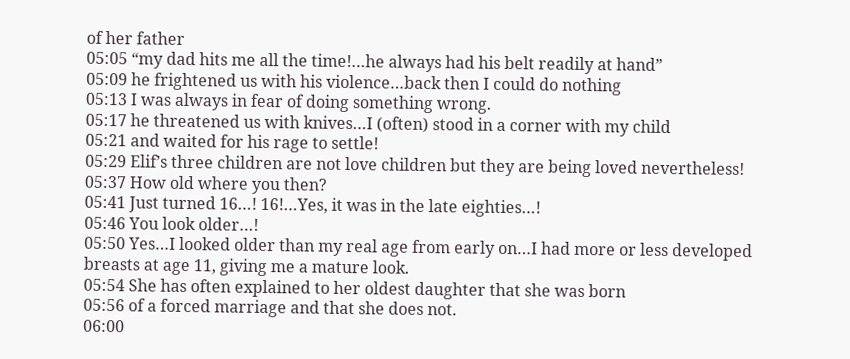of her father
05:05 “my dad hits me all the time!…he always had his belt readily at hand”
05:09 he frightened us with his violence…back then I could do nothing
05:13 I was always in fear of doing something wrong.
05:17 he threatened us with knives…I (often) stood in a corner with my child
05:21 and waited for his rage to settle!
05:29 Elif’s three children are not love children but they are being loved nevertheless!
05:37 How old where you then?
05:41 Just turned 16…! 16!…Yes, it was in the late eighties…!
05:46 You look older…!
05:50 Yes…I looked older than my real age from early on…I had more or less developed breasts at age 11, giving me a mature look.
05:54 She has often explained to her oldest daughter that she was born
05:56 of a forced marriage and that she does not.
06:00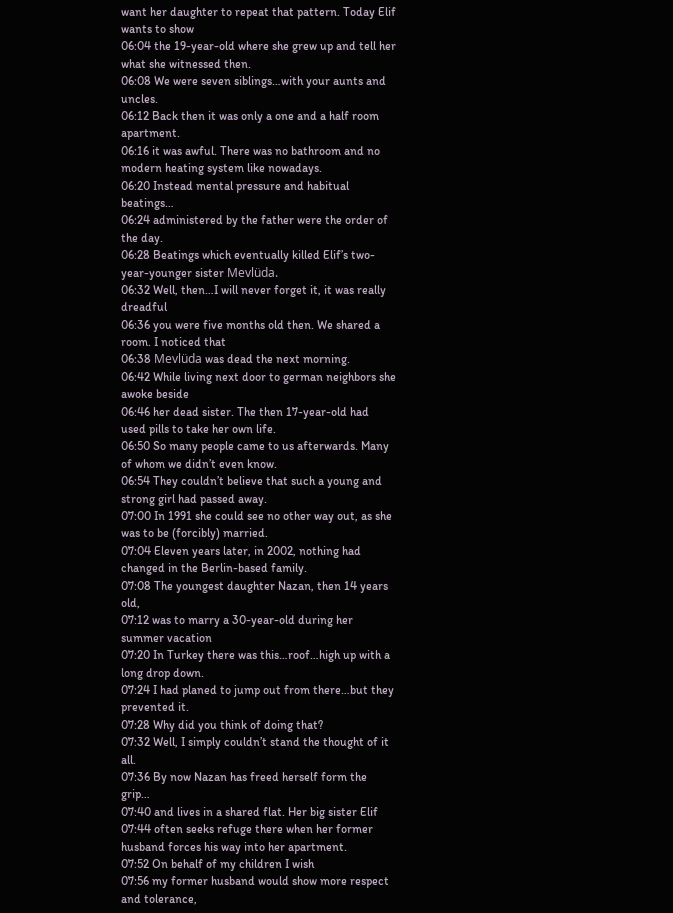want her daughter to repeat that pattern. Today Elif wants to show
06:04 the 19-year-old where she grew up and tell her what she witnessed then.
06:08 We were seven siblings…with your aunts and uncles.
06:12 Back then it was only a one and a half room apartment.
06:16 it was awful. There was no bathroom and no modern heating system like nowadays.
06:20 Instead mental pressure and habitual beatings…
06:24 administered by the father were the order of the day.
06:28 Beatings which eventually killed Elif’s two-year-younger sister Mevlüda.
06:32 Well, then…I will never forget it, it was really dreadful
06:36 you were five months old then. We shared a room. I noticed that
06:38 Mevlüda was dead the next morning.
06:42 While living next door to german neighbors she awoke beside
06:46 her dead sister. The then 17-year-old had used pills to take her own life.
06:50 So many people came to us afterwards. Many of whom we didn’t even know.
06:54 They couldn’t believe that such a young and strong girl had passed away.
07:00 In 1991 she could see no other way out, as she was to be (forcibly) married.
07:04 Eleven years later, in 2002, nothing had changed in the Berlin-based family.
07:08 The youngest daughter Nazan, then 14 years old,
07:12 was to marry a 30-year-old during her summer vacation
07:20 In Turkey there was this…roof…high up with a long drop down.
07:24 I had planed to jump out from there…but they prevented it.
07:28 Why did you think of doing that?
07:32 Well, I simply couldn’t stand the thought of it all.
07:36 By now Nazan has freed herself form the grip…
07:40 and lives in a shared flat. Her big sister Elif
07:44 often seeks refuge there when her former husband forces his way into her apartment.
07:52 On behalf of my children I wish
07:56 my former husband would show more respect and tolerance,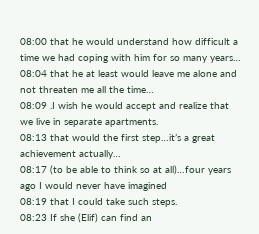08:00 that he would understand how difficult a time we had coping with him for so many years…
08:04 that he at least would leave me alone and not threaten me all the time…
08:09 .I wish he would accept and realize that we live in separate apartments.
08:13 that would the first step…it’s a great achievement actually…
08:17 (to be able to think so at all)…four years ago I would never have imagined
08:19 that I could take such steps.
08:23 If she (Elif) can find an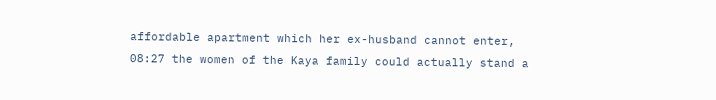affordable apartment which her ex-husband cannot enter,
08:27 the women of the Kaya family could actually stand a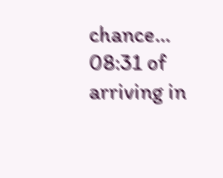chance…
08:31 of arriving in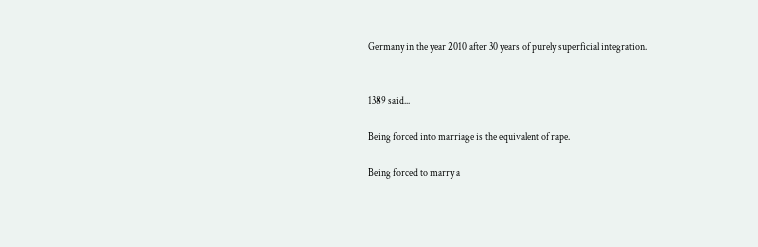Germany in the year 2010 after 30 years of purely superficial integration.


1389 said...

Being forced into marriage is the equivalent of rape.

Being forced to marry a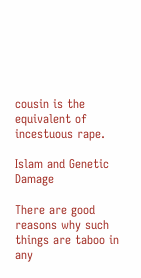cousin is the equivalent of incestuous rape.

Islam and Genetic Damage

There are good reasons why such things are taboo in any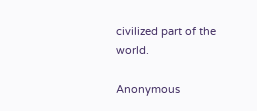civilized part of the world.

Anonymous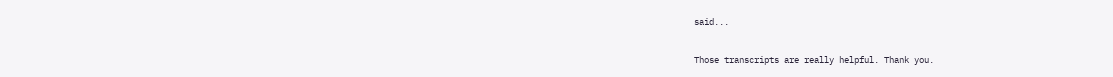said...

Those transcripts are really helpful. Thank you.